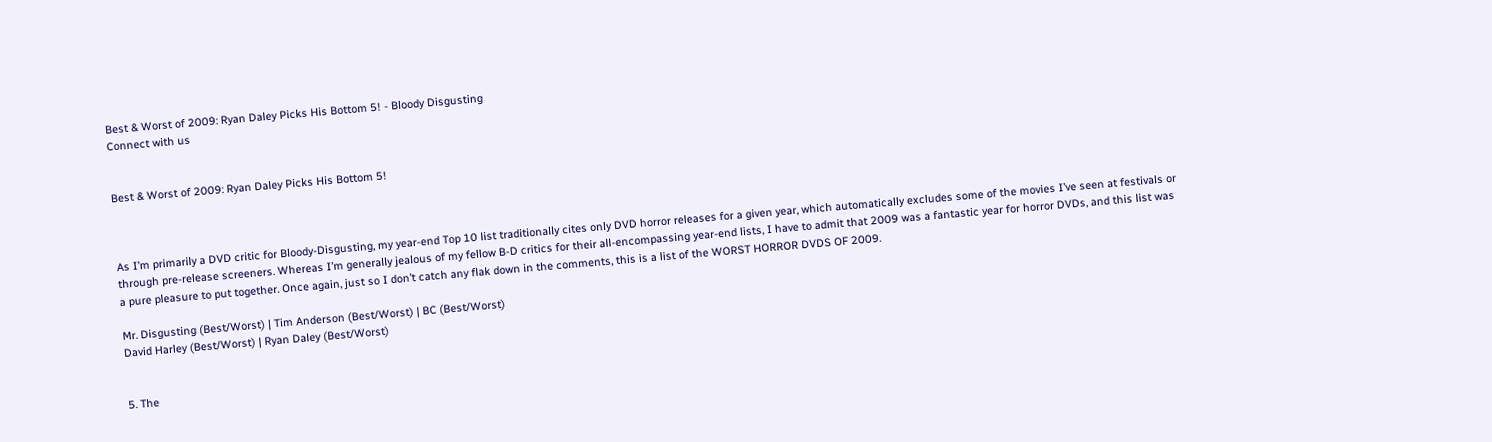Best & Worst of 2009: Ryan Daley Picks His Bottom 5! - Bloody Disgusting
Connect with us


Best & Worst of 2009: Ryan Daley Picks His Bottom 5!



As I’m primarily a DVD critic for Bloody-Disgusting, my year-end Top 10 list traditionally cites only DVD horror releases for a given year, which automatically excludes some of the movies I’ve seen at festivals or through pre-release screeners. Whereas I’m generally jealous of my fellow B-D critics for their all-encompassing year-end lists, I have to admit that 2009 was a fantastic year for horror DVDs, and this list was a pure pleasure to put together. Once again, just so I don’t catch any flak down in the comments, this is a list of the WORST HORROR DVDS OF 2009.

Mr. Disgusting (Best/Worst) | Tim Anderson (Best/Worst) | BC (Best/Worst)
David Harley (Best/Worst) | Ryan Daley (Best/Worst)


5. The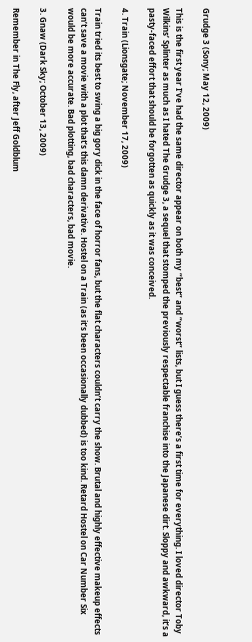Grudge 3 (Sony; May 12, 2009)

This is the first year I’ve had the same director appear on both my “best” and “worst” lists, but I guess there’s a first time for everything. I loved director Toby Wilkins’ Splinter as much as I hated The Grudge 3, a sequel that stomped the previously respectable franchise into the Japanese dirt. Sloppy and awkward, it’s a pasty-faced effort that should be forgotten as quickly as it was conceived.

4. Train (Lionsgate; November 17, 2009)

Train tried its best to swing a big gory dick in the face of horror fans, but the flat characters couldn’t carry the show. Brutal and highly effective makeup effects can’t save a movie with a plot that’s this damn derivative. Hostel on a Train (as it’s been occasionally dubbed) is too kind. Retard Hostel on Car Number Six would be more accurate. Bad plotting, bad characters, bad movie.

3. Gnaw (Dark Sky; October 13, 2009)

Remember in The Fly, after Jeff Goldblum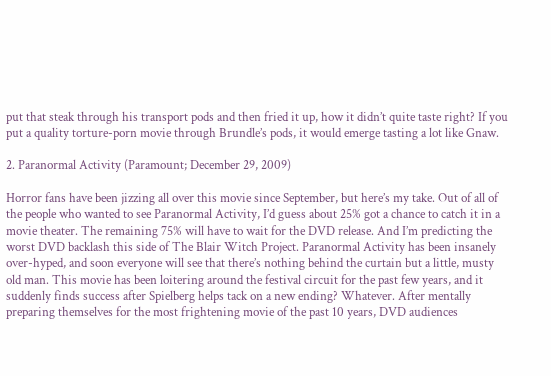put that steak through his transport pods and then fried it up, how it didn’t quite taste right? If you put a quality torture-porn movie through Brundle’s pods, it would emerge tasting a lot like Gnaw.

2. Paranormal Activity (Paramount; December 29, 2009)

Horror fans have been jizzing all over this movie since September, but here’s my take. Out of all of the people who wanted to see Paranormal Activity, I’d guess about 25% got a chance to catch it in a movie theater. The remaining 75% will have to wait for the DVD release. And I’m predicting the worst DVD backlash this side of The Blair Witch Project. Paranormal Activity has been insanely over-hyped, and soon everyone will see that there’s nothing behind the curtain but a little, musty old man. This movie has been loitering around the festival circuit for the past few years, and it suddenly finds success after Spielberg helps tack on a new ending? Whatever. After mentally preparing themselves for the most frightening movie of the past 10 years, DVD audiences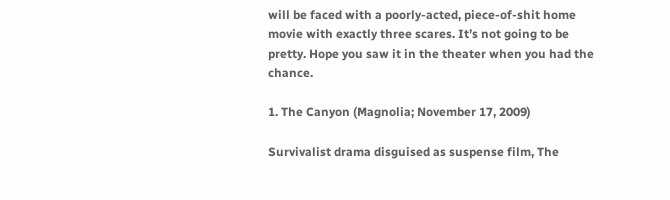will be faced with a poorly-acted, piece-of-shit home movie with exactly three scares. It’s not going to be pretty. Hope you saw it in the theater when you had the chance.

1. The Canyon (Magnolia; November 17, 2009)

Survivalist drama disguised as suspense film, The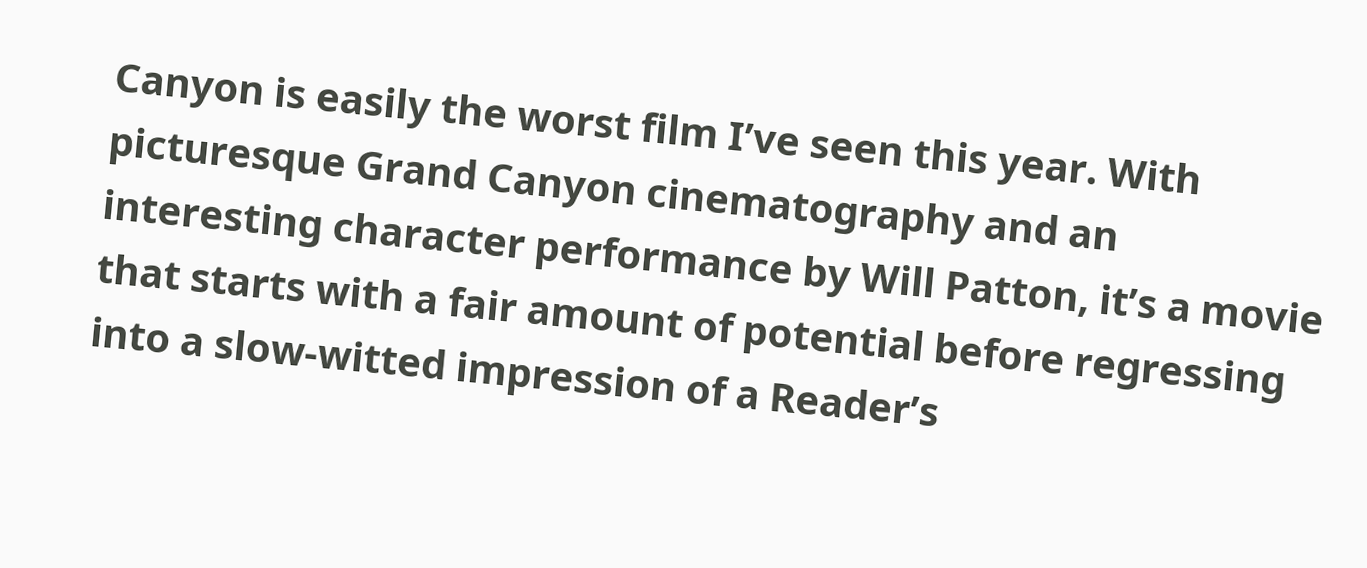Canyon is easily the worst film I’ve seen this year. With picturesque Grand Canyon cinematography and an interesting character performance by Will Patton, it’s a movie that starts with a fair amount of potential before regressing into a slow-witted impression of a Reader’s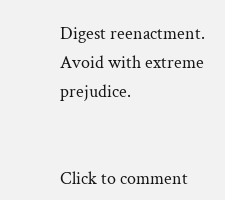Digest reenactment. Avoid with extreme prejudice.


Click to comment